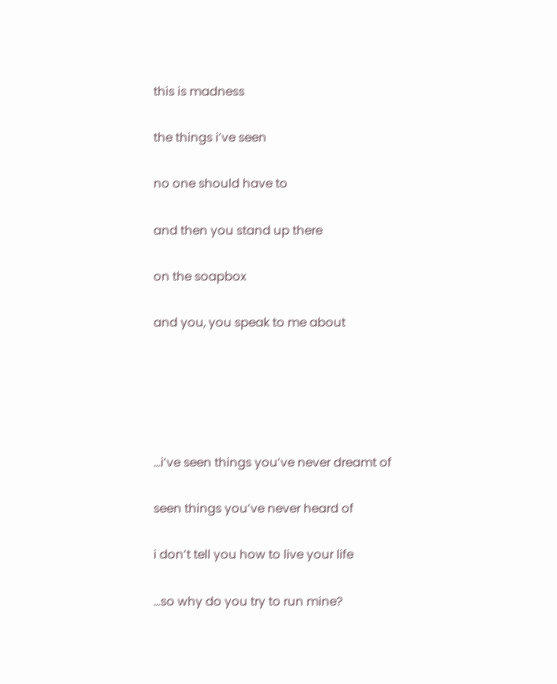this is madness

the things i’ve seen

no one should have to

and then you stand up there

on the soapbox

and you, you speak to me about





…i’ve seen things you’ve never dreamt of

seen things you’ve never heard of

i don’t tell you how to live your life

…so why do you try to run mine?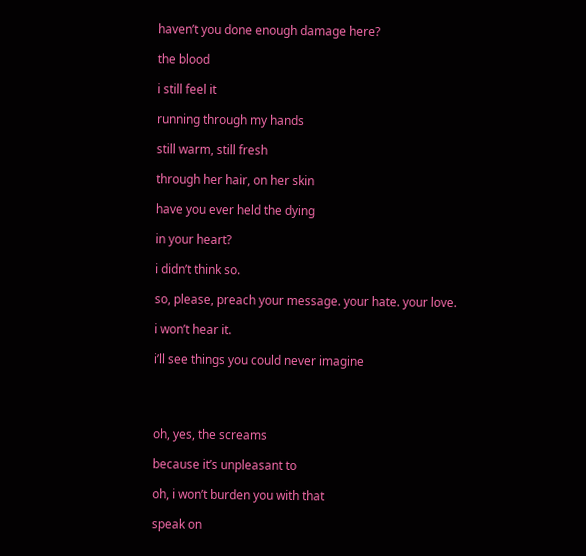haven’t you done enough damage here?

the blood

i still feel it

running through my hands

still warm, still fresh

through her hair, on her skin

have you ever held the dying

in your heart?

i didn’t think so.

so, please, preach your message. your hate. your love.

i won’t hear it.

i’ll see things you could never imagine




oh, yes, the screams

because it’s unpleasant to

oh, i won’t burden you with that

speak on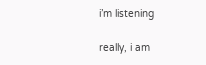i’m listening

really, i am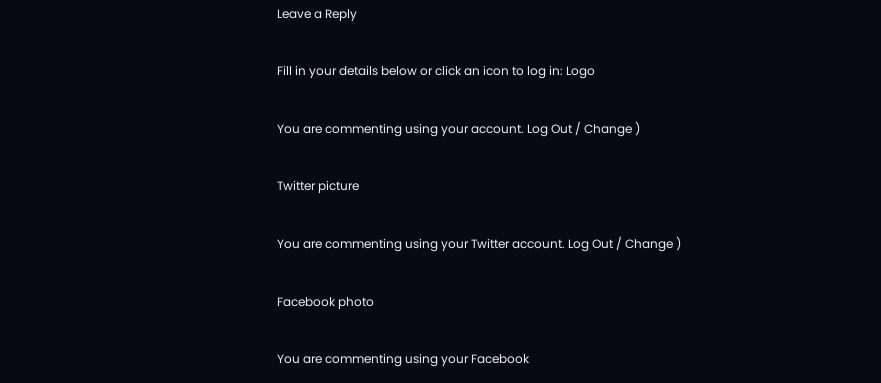Leave a Reply

Fill in your details below or click an icon to log in: Logo

You are commenting using your account. Log Out / Change )

Twitter picture

You are commenting using your Twitter account. Log Out / Change )

Facebook photo

You are commenting using your Facebook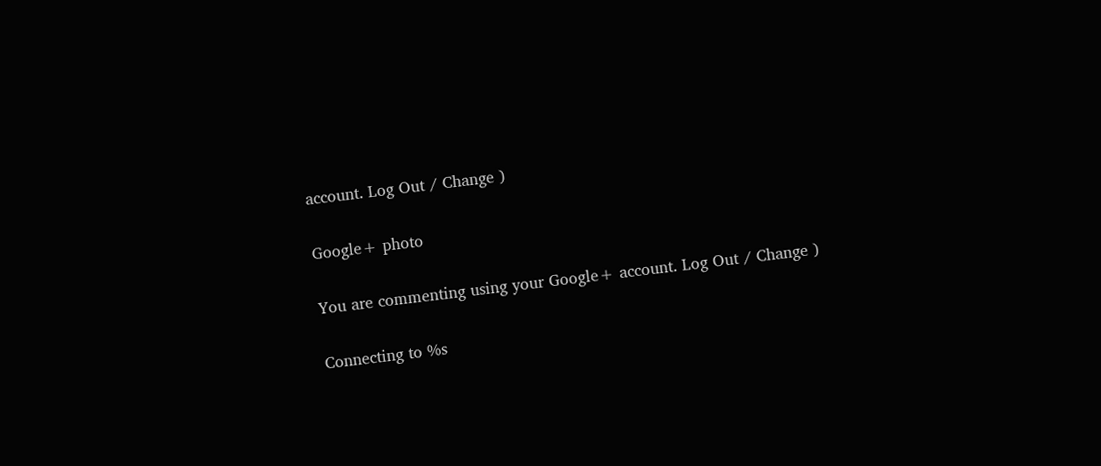account. Log Out / Change )

Google+ photo

You are commenting using your Google+ account. Log Out / Change )

Connecting to %s